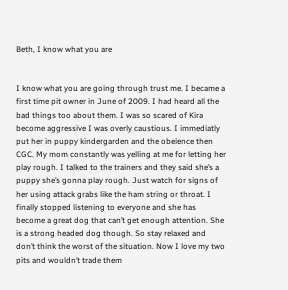Beth, I know what you are


I know what you are going through trust me. I became a first time pit owner in June of 2009. I had heard all the bad things too about them. I was so scared of Kira become aggressive I was overly caustious. I immediatly put her in puppy kindergarden and the obeience then CGC. My mom constantly was yelling at me for letting her play rough. I talked to the trainers and they said she’s a puppy she’s gonna play rough. Just watch for signs of her using attack grabs like the ham string or throat. I finally stopped listening to everyone and she has become a great dog that can’t get enough attention. She is a strong headed dog though. So stay relaxed and don’t think the worst of the situation. Now I love my two pits and wouldn’t trade them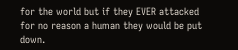for the world but if they EVER attacked for no reason a human they would be put down.